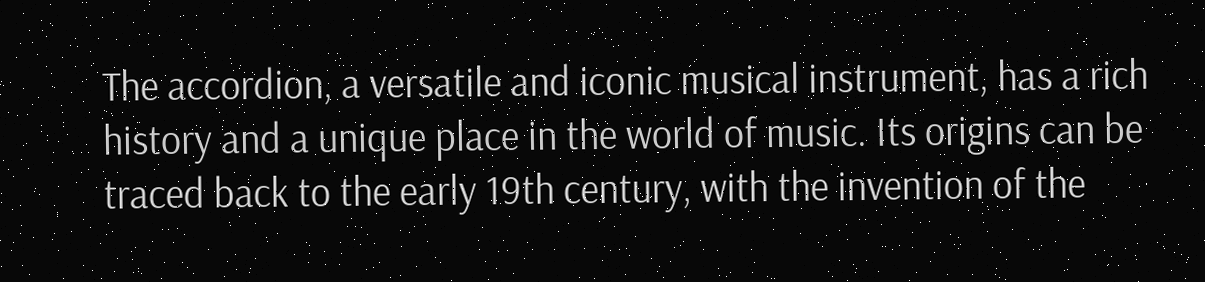The accordion, a versatile and iconic musical instrument, has a rich history and a unique place in the world of music. Its origins can be traced back to the early 19th century, with the invention of the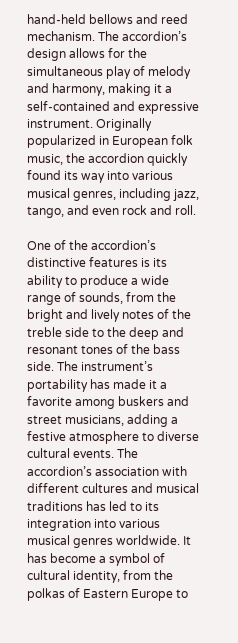hand-held bellows and reed mechanism. The accordion’s design allows for the simultaneous play of melody and harmony, making it a self-contained and expressive instrument. Originally popularized in European folk music, the accordion quickly found its way into various musical genres, including jazz, tango, and even rock and roll.

One of the accordion’s distinctive features is its ability to produce a wide range of sounds, from the bright and lively notes of the treble side to the deep and resonant tones of the bass side. The instrument’s portability has made it a favorite among buskers and street musicians, adding a festive atmosphere to diverse cultural events. The accordion’s association with different cultures and musical traditions has led to its integration into various musical genres worldwide. It has become a symbol of cultural identity, from the polkas of Eastern Europe to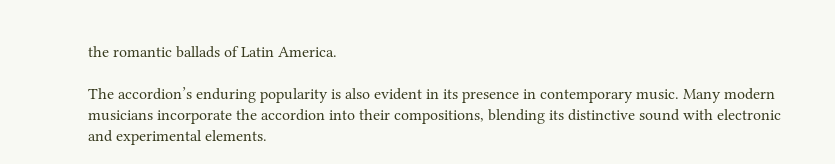the romantic ballads of Latin America.

The accordion’s enduring popularity is also evident in its presence in contemporary music. Many modern musicians incorporate the accordion into their compositions, blending its distinctive sound with electronic and experimental elements.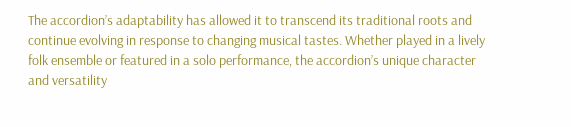The accordion’s adaptability has allowed it to transcend its traditional roots and continue evolving in response to changing musical tastes. Whether played in a lively folk ensemble or featured in a solo performance, the accordion’s unique character and versatility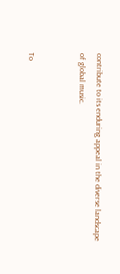contribute to its enduring appeal in the diverse landscape of global music.


To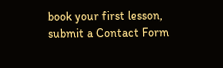book your first lesson, submit a Contact Form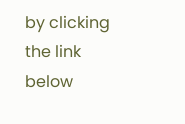by clicking the link below